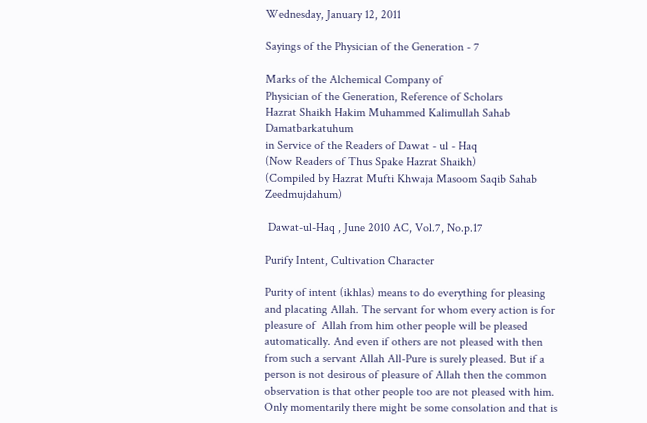Wednesday, January 12, 2011

Sayings of the Physician of the Generation - 7

Marks of the Alchemical Company of
Physician of the Generation, Reference of Scholars
Hazrat Shaikh Hakim Muhammed Kalimullah Sahab Damatbarkatuhum
in Service of the Readers of Dawat - ul - Haq
(Now Readers of Thus Spake Hazrat Shaikh)
(Compiled by Hazrat Mufti Khwaja Masoom Saqib Sahab Zeedmujdahum)

 Dawat-ul-Haq , June 2010 AC, Vol.7, No.p.17

Purify Intent, Cultivation Character

Purity of intent (ikhlas) means to do everything for pleasing and placating Allah. The servant for whom every action is for pleasure of  Allah from him other people will be pleased automatically. And even if others are not pleased with then from such a servant Allah All-Pure is surely pleased. But if a person is not desirous of pleasure of Allah then the common observation is that other people too are not pleased with him. Only momentarily there might be some consolation and that is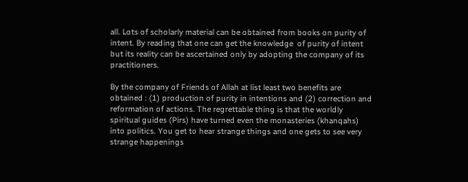all. Lots of scholarly material can be obtained from books on purity of intent. By reading that one can get the knowledge  of purity of intent but its reality can be ascertained only by adopting the company of its practitioners.

By the company of Friends of Allah at list least two benefits are obtained : (1) production of purity in intentions and (2) correction and reformation of actions. The regrettable thing is that the worldly spiritual guides (Pirs) have turned even the monasteries (khanqahs) into politics. You get to hear strange things and one gets to see very strange happenings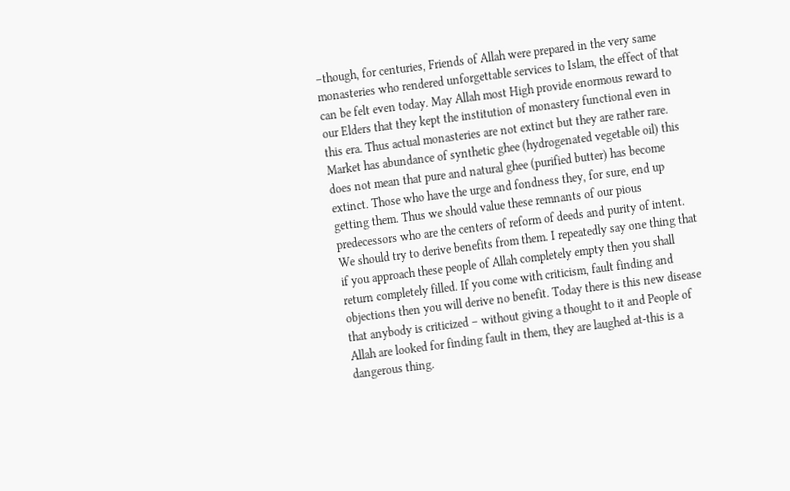–though, for centuries, Friends of Allah were prepared in the very same monasteries who rendered unforgettable services to Islam, the effect of that can be felt even today. May Allah most High provide enormous reward to our Elders that they kept the institution of monastery functional even in this era. Thus actual monasteries are not extinct but they are rather rare. Market has abundance of synthetic ghee (hydrogenated vegetable oil) this does not mean that pure and natural ghee (purified butter) has become extinct. Those who have the urge and fondness they, for sure, end up getting them. Thus we should value these remnants of our pious predecessors who are the centers of reform of deeds and purity of intent. We should try to derive benefits from them. I repeatedly say one thing that if you approach these people of Allah completely empty then you shall return completely filled. If you come with criticism, fault finding and objections then you will derive no benefit. Today there is this new disease that anybody is criticized – without giving a thought to it and People of Allah are looked for finding fault in them, they are laughed at-this is a dangerous thing.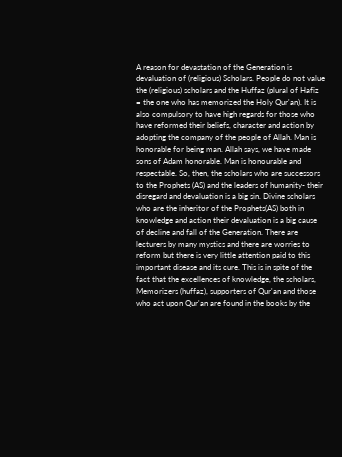A reason for devastation of the Generation is devaluation of (religious) Scholars. People do not value the (religious) scholars and the Huffaz (plural of Hafiz = the one who has memorized the Holy Qur'an). It is also compulsory to have high regards for those who have reformed their beliefs, character and action by adopting the company of the people of Allah. Man is honorable for being man. Allah says, we have made sons of Adam honorable. Man is honourable and respectable. So, then, the scholars who are successors to the Prophets (AS) and the leaders of humanity- their disregard and devaluation is a big sin. Divine scholars who are the inheritor of the Prophets(AS) both in knowledge and action their devaluation is a big cause of decline and fall of the Generation. There are lecturers by many mystics and there are worries to reform but there is very little attention paid to this important disease and its cure. This is in spite of the fact that the excellences of knowledge, the scholars, Memorizers (huffaz), supporters of Qur'an and those who act upon Qur'an are found in the books by the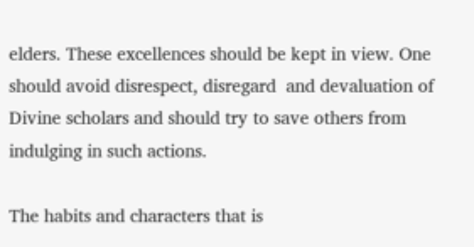elders. These excellences should be kept in view. One should avoid disrespect, disregard  and devaluation of Divine scholars and should try to save others from indulging in such actions.

The habits and characters that is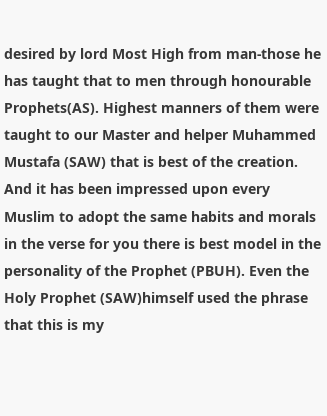desired by lord Most High from man-those he has taught that to men through honourable Prophets(AS). Highest manners of them were taught to our Master and helper Muhammed Mustafa (SAW) that is best of the creation. And it has been impressed upon every Muslim to adopt the same habits and morals in the verse for you there is best model in the personality of the Prophet (PBUH). Even the Holy Prophet (SAW)himself used the phrase that this is my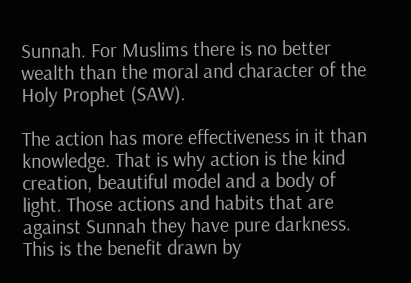Sunnah. For Muslims there is no better wealth than the moral and character of the Holy Prophet (SAW).

The action has more effectiveness in it than knowledge. That is why action is the kind creation, beautiful model and a body of light. Those actions and habits that are against Sunnah they have pure darkness. This is the benefit drawn by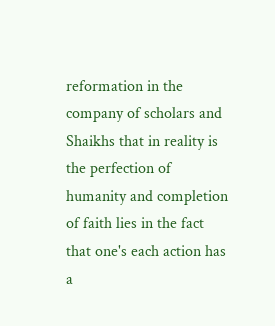reformation in the company of scholars and Shaikhs that in reality is the perfection of humanity and completion of faith lies in the fact that one's each action has a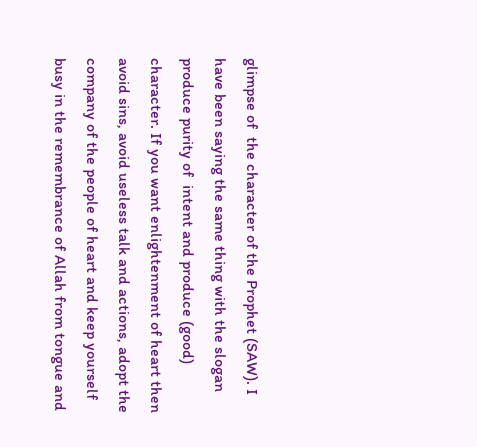glimpse of  the character of the Prophet (SAW). I have been saying the same thing with the slogan produce purity of  intent and produce (good) character. If you want enlightenment of heart then avoid sins, avoid useless talk and actions, adopt the company of the people of heart and keep yourself busy in the remembrance of Allah from tongue and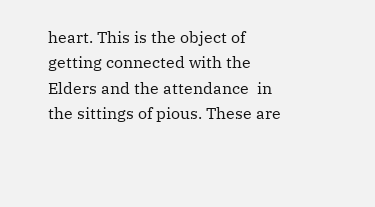heart. This is the object of getting connected with the Elders and the attendance  in the sittings of pious. These are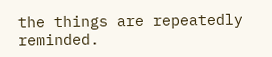the things are repeatedly reminded.